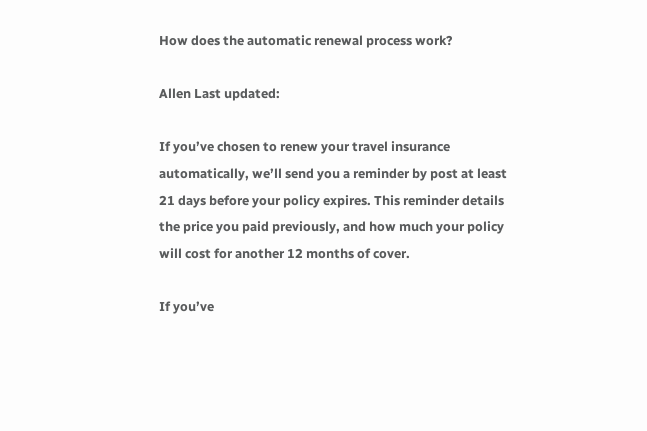How does the automatic renewal process work?

Allen Last updated:

If you’ve chosen to renew your travel insurance automatically, we’ll send you a reminder by post at least 21 days before your policy expires. This reminder details the price you paid previously, and how much your policy will cost for another 12 months of cover.

If you’ve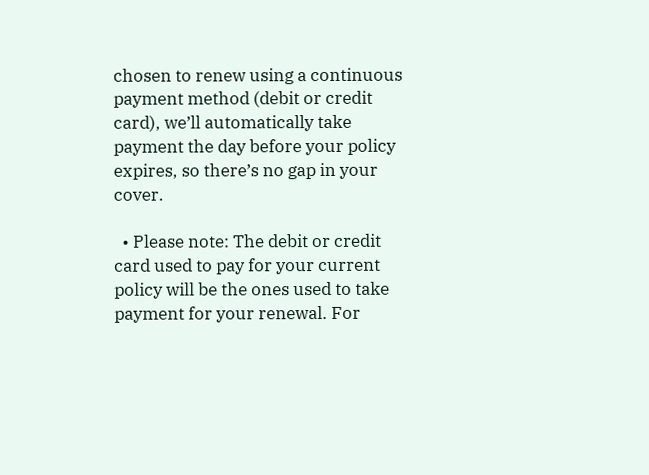chosen to renew using a continuous payment method (debit or credit card), we’ll automatically take payment the day before your policy expires, so there’s no gap in your cover.

  • Please note: The debit or credit card used to pay for your current policy will be the ones used to take payment for your renewal. For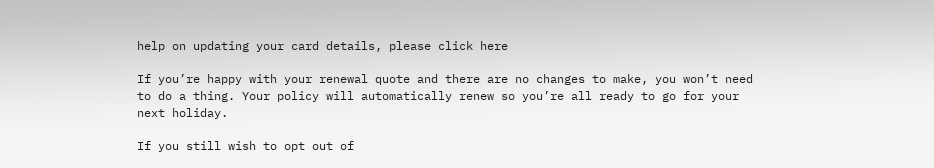help on updating your card details, please click here

If you’re happy with your renewal quote and there are no changes to make, you won’t need to do a thing. Your policy will automatically renew so you’re all ready to go for your next holiday.

If you still wish to opt out of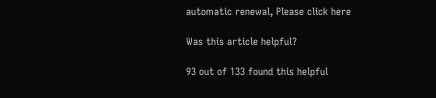automatic renewal, Please click here

Was this article helpful?

93 out of 133 found this helpful